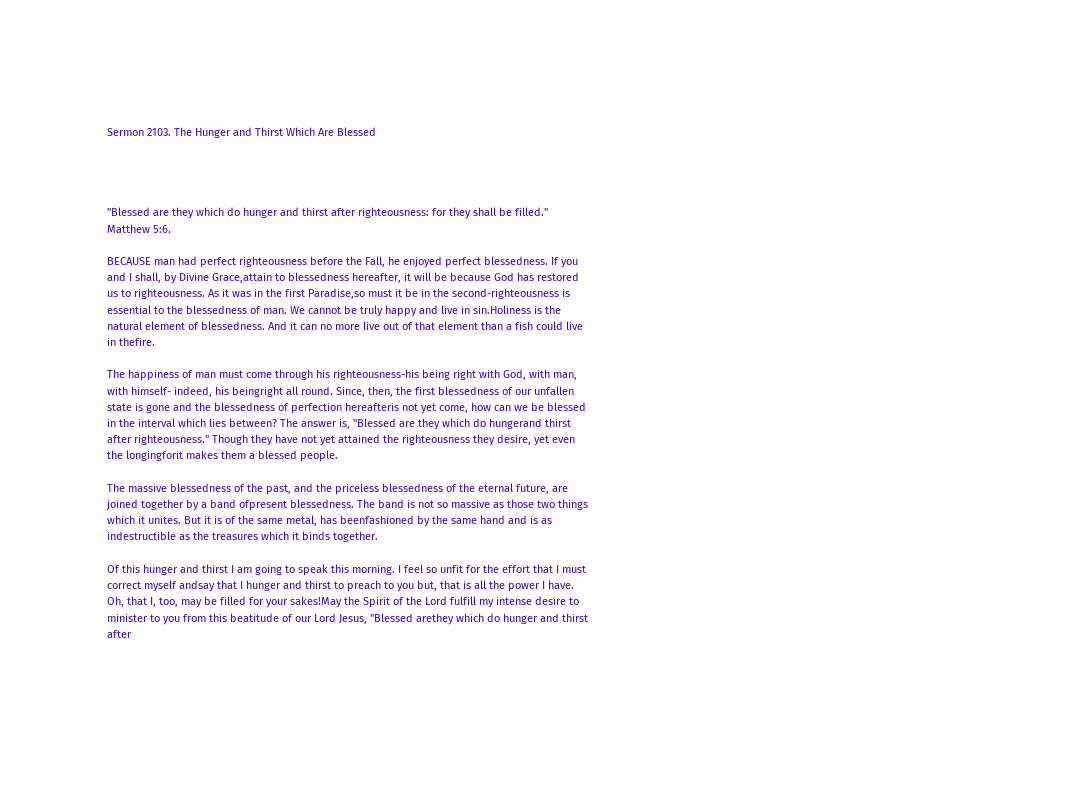Sermon 2103. The Hunger and Thirst Which Are Blessed




"Blessed are they which do hunger and thirst after righteousness: for they shall be filled." Matthew 5:6.

BECAUSE man had perfect righteousness before the Fall, he enjoyed perfect blessedness. If you and I shall, by Divine Grace,attain to blessedness hereafter, it will be because God has restored us to righteousness. As it was in the first Paradise,so must it be in the second-righteousness is essential to the blessedness of man. We cannot be truly happy and live in sin.Holiness is the natural element of blessedness. And it can no more live out of that element than a fish could live in thefire.

The happiness of man must come through his righteousness-his being right with God, with man, with himself- indeed, his beingright all round. Since, then, the first blessedness of our unfallen state is gone and the blessedness of perfection hereafteris not yet come, how can we be blessed in the interval which lies between? The answer is, "Blessed are they which do hungerand thirst after righteousness." Though they have not yet attained the righteousness they desire, yet even the longingforit makes them a blessed people.

The massive blessedness of the past, and the priceless blessedness of the eternal future, are joined together by a band ofpresent blessedness. The band is not so massive as those two things which it unites. But it is of the same metal, has beenfashioned by the same hand and is as indestructible as the treasures which it binds together.

Of this hunger and thirst I am going to speak this morning. I feel so unfit for the effort that I must correct myself andsay that I hunger and thirst to preach to you but, that is all the power I have. Oh, that I, too, may be filled for your sakes!May the Spirit of the Lord fulfill my intense desire to minister to you from this beatitude of our Lord Jesus, "Blessed arethey which do hunger and thirst after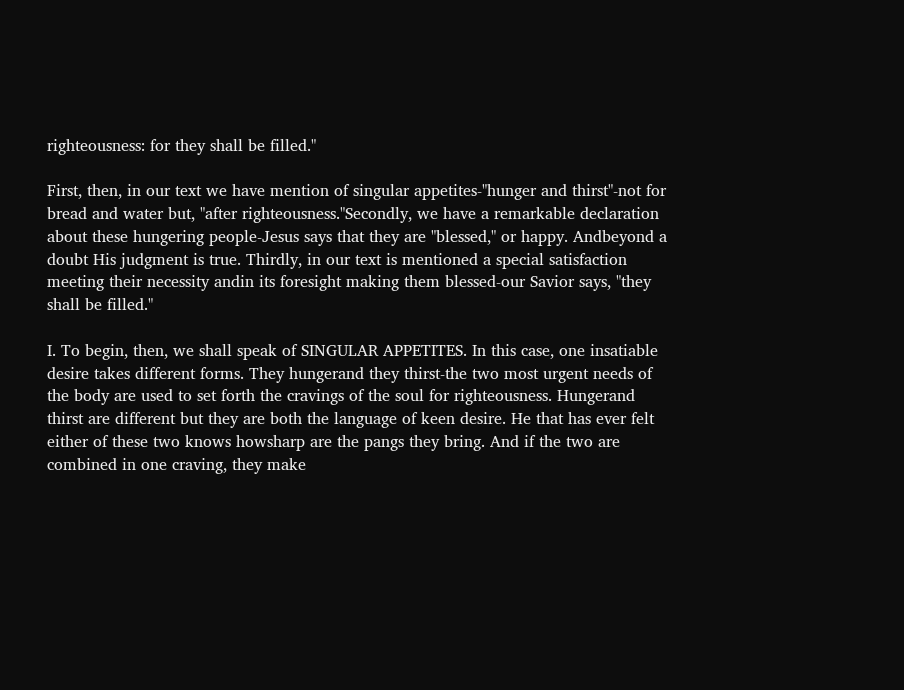righteousness: for they shall be filled."

First, then, in our text we have mention of singular appetites-"hunger and thirst"-not for bread and water but, "after righteousness."Secondly, we have a remarkable declaration about these hungering people-Jesus says that they are "blessed," or happy. Andbeyond a doubt His judgment is true. Thirdly, in our text is mentioned a special satisfaction meeting their necessity andin its foresight making them blessed-our Savior says, "they shall be filled."

I. To begin, then, we shall speak of SINGULAR APPETITES. In this case, one insatiable desire takes different forms. They hungerand they thirst-the two most urgent needs of the body are used to set forth the cravings of the soul for righteousness. Hungerand thirst are different but they are both the language of keen desire. He that has ever felt either of these two knows howsharp are the pangs they bring. And if the two are combined in one craving, they make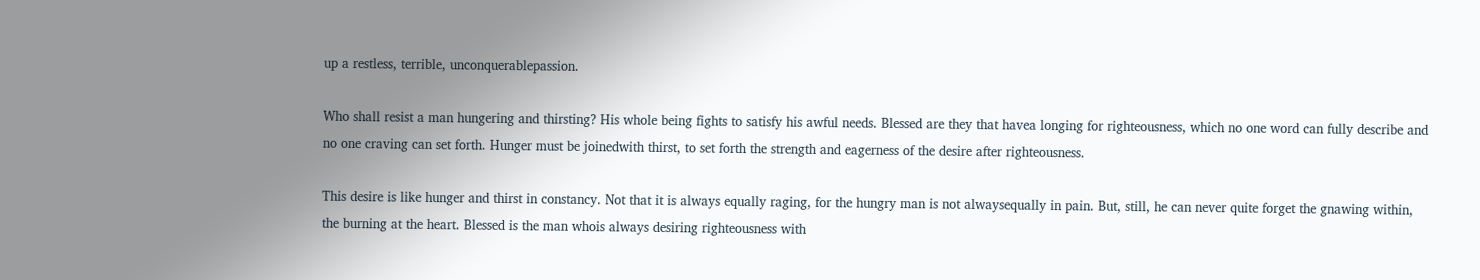up a restless, terrible, unconquerablepassion.

Who shall resist a man hungering and thirsting? His whole being fights to satisfy his awful needs. Blessed are they that havea longing for righteousness, which no one word can fully describe and no one craving can set forth. Hunger must be joinedwith thirst, to set forth the strength and eagerness of the desire after righteousness.

This desire is like hunger and thirst in constancy. Not that it is always equally raging, for the hungry man is not alwaysequally in pain. But, still, he can never quite forget the gnawing within, the burning at the heart. Blessed is the man whois always desiring righteousness with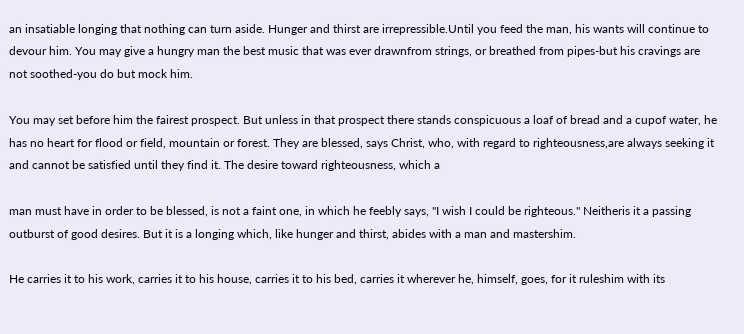an insatiable longing that nothing can turn aside. Hunger and thirst are irrepressible.Until you feed the man, his wants will continue to devour him. You may give a hungry man the best music that was ever drawnfrom strings, or breathed from pipes-but his cravings are not soothed-you do but mock him.

You may set before him the fairest prospect. But unless in that prospect there stands conspicuous a loaf of bread and a cupof water, he has no heart for flood or field, mountain or forest. They are blessed, says Christ, who, with regard to righteousness,are always seeking it and cannot be satisfied until they find it. The desire toward righteousness, which a

man must have in order to be blessed, is not a faint one, in which he feebly says, "I wish I could be righteous." Neitheris it a passing outburst of good desires. But it is a longing which, like hunger and thirst, abides with a man and mastershim.

He carries it to his work, carries it to his house, carries it to his bed, carries it wherever he, himself, goes, for it ruleshim with its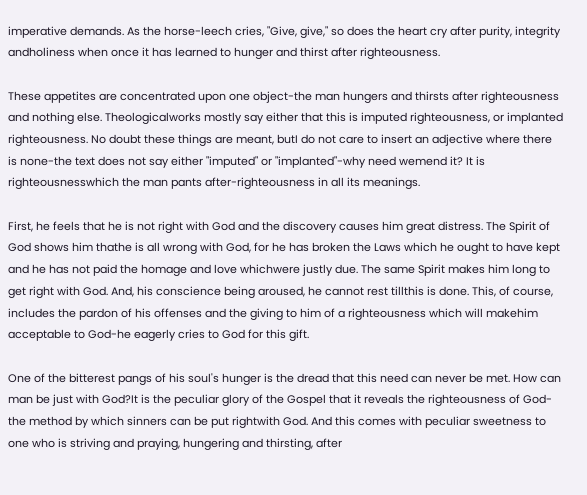imperative demands. As the horse-leech cries, "Give, give," so does the heart cry after purity, integrity andholiness when once it has learned to hunger and thirst after righteousness.

These appetites are concentrated upon one object-the man hungers and thirsts after righteousness and nothing else. Theologicalworks mostly say either that this is imputed righteousness, or implanted righteousness. No doubt these things are meant, butI do not care to insert an adjective where there is none-the text does not say either "imputed" or "implanted"-why need wemend it? It is righteousnesswhich the man pants after-righteousness in all its meanings.

First, he feels that he is not right with God and the discovery causes him great distress. The Spirit of God shows him thathe is all wrong with God, for he has broken the Laws which he ought to have kept and he has not paid the homage and love whichwere justly due. The same Spirit makes him long to get right with God. And, his conscience being aroused, he cannot rest tillthis is done. This, of course, includes the pardon of his offenses and the giving to him of a righteousness which will makehim acceptable to God-he eagerly cries to God for this gift.

One of the bitterest pangs of his soul's hunger is the dread that this need can never be met. How can man be just with God?It is the peculiar glory of the Gospel that it reveals the righteousness of God-the method by which sinners can be put rightwith God. And this comes with peculiar sweetness to one who is striving and praying, hungering and thirsting, after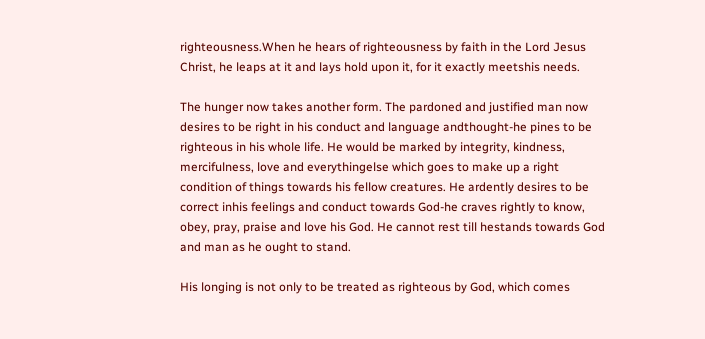righteousness.When he hears of righteousness by faith in the Lord Jesus Christ, he leaps at it and lays hold upon it, for it exactly meetshis needs.

The hunger now takes another form. The pardoned and justified man now desires to be right in his conduct and language andthought-he pines to be righteous in his whole life. He would be marked by integrity, kindness, mercifulness, love and everythingelse which goes to make up a right condition of things towards his fellow creatures. He ardently desires to be correct inhis feelings and conduct towards God-he craves rightly to know, obey, pray, praise and love his God. He cannot rest till hestands towards God and man as he ought to stand.

His longing is not only to be treated as righteous by God, which comes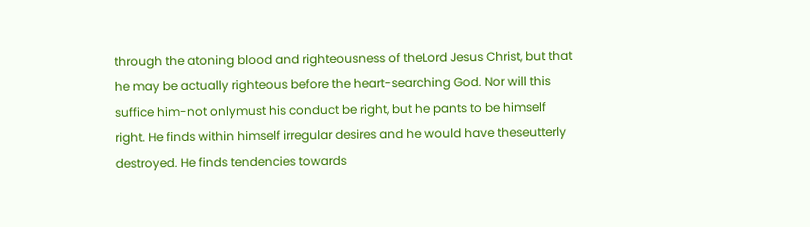through the atoning blood and righteousness of theLord Jesus Christ, but that he may be actually righteous before the heart-searching God. Nor will this suffice him-not onlymust his conduct be right, but he pants to be himself right. He finds within himself irregular desires and he would have theseutterly destroyed. He finds tendencies towards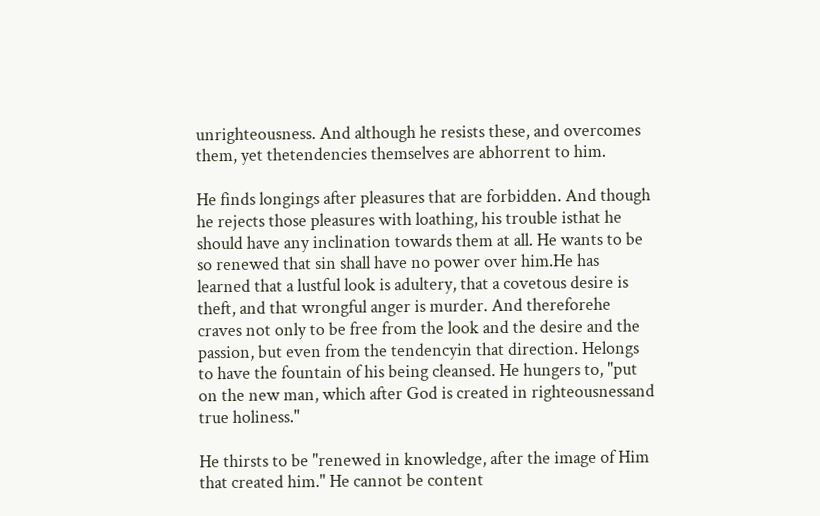unrighteousness. And although he resists these, and overcomes them, yet thetendencies themselves are abhorrent to him.

He finds longings after pleasures that are forbidden. And though he rejects those pleasures with loathing, his trouble isthat he should have any inclination towards them at all. He wants to be so renewed that sin shall have no power over him.He has learned that a lustful look is adultery, that a covetous desire is theft, and that wrongful anger is murder. And thereforehe craves not only to be free from the look and the desire and the passion, but even from the tendencyin that direction. Helongs to have the fountain of his being cleansed. He hungers to, "put on the new man, which after God is created in righteousnessand true holiness."

He thirsts to be "renewed in knowledge, after the image of Him that created him." He cannot be content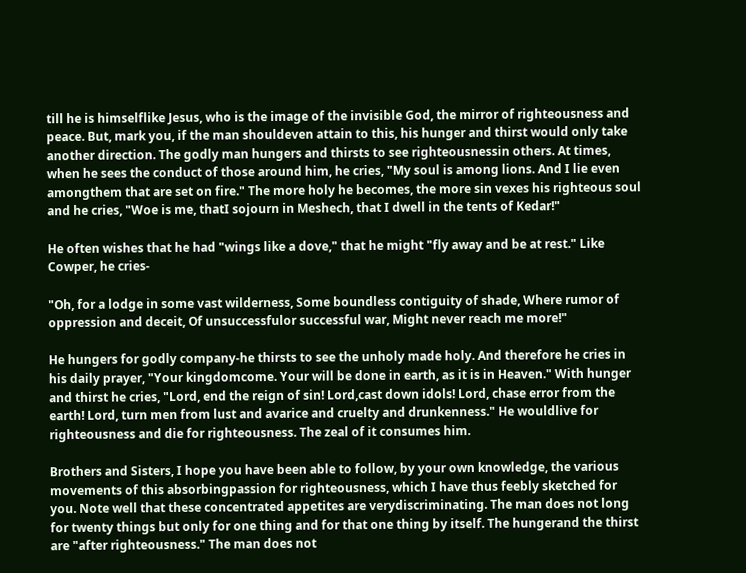till he is himselflike Jesus, who is the image of the invisible God, the mirror of righteousness and peace. But, mark you, if the man shouldeven attain to this, his hunger and thirst would only take another direction. The godly man hungers and thirsts to see righteousnessin others. At times, when he sees the conduct of those around him, he cries, "My soul is among lions. And I lie even amongthem that are set on fire." The more holy he becomes, the more sin vexes his righteous soul and he cries, "Woe is me, thatI sojourn in Meshech, that I dwell in the tents of Kedar!"

He often wishes that he had "wings like a dove," that he might "fly away and be at rest." Like Cowper, he cries-

"Oh, for a lodge in some vast wilderness, Some boundless contiguity of shade, Where rumor of oppression and deceit, Of unsuccessfulor successful war, Might never reach me more!"

He hungers for godly company-he thirsts to see the unholy made holy. And therefore he cries in his daily prayer, "Your kingdomcome. Your will be done in earth, as it is in Heaven." With hunger and thirst he cries, "Lord, end the reign of sin! Lord,cast down idols! Lord, chase error from the earth! Lord, turn men from lust and avarice and cruelty and drunkenness." He wouldlive for righteousness and die for righteousness. The zeal of it consumes him.

Brothers and Sisters, I hope you have been able to follow, by your own knowledge, the various movements of this absorbingpassion for righteousness, which I have thus feebly sketched for you. Note well that these concentrated appetites are verydiscriminating. The man does not long for twenty things but only for one thing and for that one thing by itself. The hungerand the thirst are "after righteousness." The man does not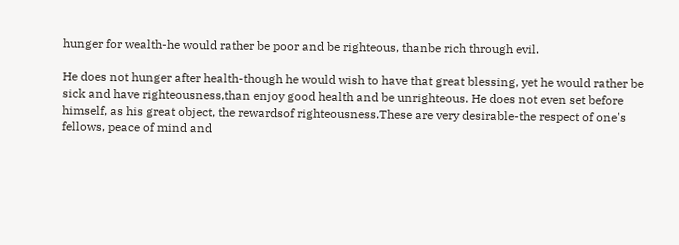hunger for wealth-he would rather be poor and be righteous, thanbe rich through evil.

He does not hunger after health-though he would wish to have that great blessing, yet he would rather be sick and have righteousness,than enjoy good health and be unrighteous. He does not even set before himself, as his great object, the rewardsof righteousness.These are very desirable-the respect of one's fellows, peace of mind and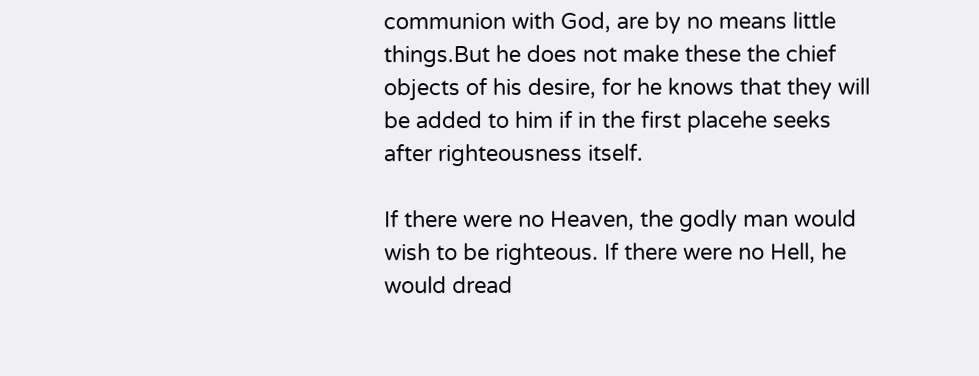communion with God, are by no means little things.But he does not make these the chief objects of his desire, for he knows that they will be added to him if in the first placehe seeks after righteousness itself.

If there were no Heaven, the godly man would wish to be righteous. If there were no Hell, he would dread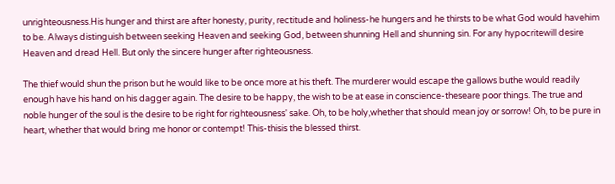unrighteousness.His hunger and thirst are after honesty, purity, rectitude and holiness-he hungers and he thirsts to be what God would havehim to be. Always distinguish between seeking Heaven and seeking God, between shunning Hell and shunning sin. For any hypocritewill desire Heaven and dread Hell. But only the sincere hunger after righteousness.

The thief would shun the prison but he would like to be once more at his theft. The murderer would escape the gallows buthe would readily enough have his hand on his dagger again. The desire to be happy, the wish to be at ease in conscience-theseare poor things. The true and noble hunger of the soul is the desire to be right for righteousness' sake. Oh, to be holy,whether that should mean joy or sorrow! Oh, to be pure in heart, whether that would bring me honor or contempt! This-thisis the blessed thirst.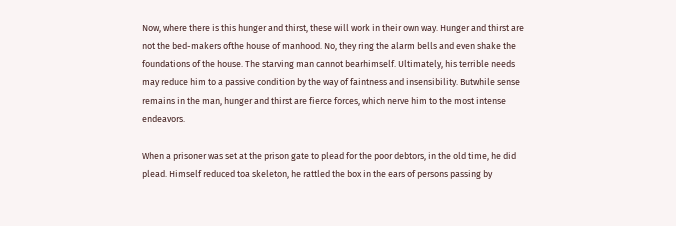Now, where there is this hunger and thirst, these will work in their own way. Hunger and thirst are not the bed-makers ofthe house of manhood. No, they ring the alarm bells and even shake the foundations of the house. The starving man cannot bearhimself. Ultimately, his terrible needs may reduce him to a passive condition by the way of faintness and insensibility. Butwhile sense remains in the man, hunger and thirst are fierce forces, which nerve him to the most intense endeavors.

When a prisoner was set at the prison gate to plead for the poor debtors, in the old time, he did plead. Himself reduced toa skeleton, he rattled the box in the ears of persons passing by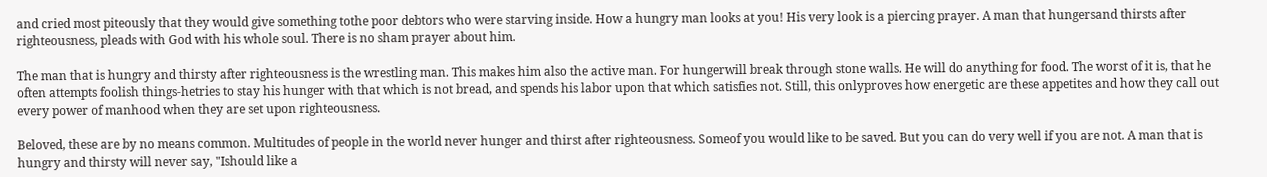and cried most piteously that they would give something tothe poor debtors who were starving inside. How a hungry man looks at you! His very look is a piercing prayer. A man that hungersand thirsts after righteousness, pleads with God with his whole soul. There is no sham prayer about him.

The man that is hungry and thirsty after righteousness is the wrestling man. This makes him also the active man. For hungerwill break through stone walls. He will do anything for food. The worst of it is, that he often attempts foolish things-hetries to stay his hunger with that which is not bread, and spends his labor upon that which satisfies not. Still, this onlyproves how energetic are these appetites and how they call out every power of manhood when they are set upon righteousness.

Beloved, these are by no means common. Multitudes of people in the world never hunger and thirst after righteousness. Someof you would like to be saved. But you can do very well if you are not. A man that is hungry and thirsty will never say, "Ishould like a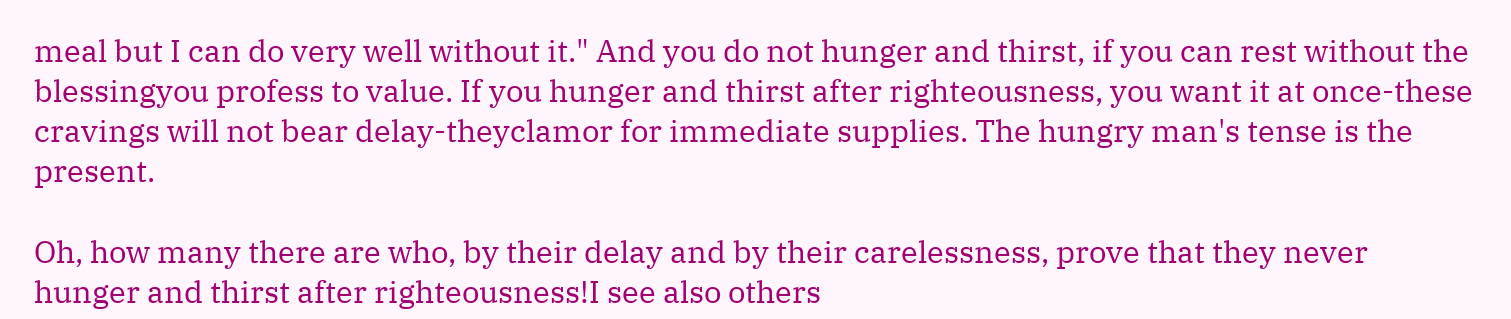meal but I can do very well without it." And you do not hunger and thirst, if you can rest without the blessingyou profess to value. If you hunger and thirst after righteousness, you want it at once-these cravings will not bear delay-theyclamor for immediate supplies. The hungry man's tense is the present.

Oh, how many there are who, by their delay and by their carelessness, prove that they never hunger and thirst after righteousness!I see also others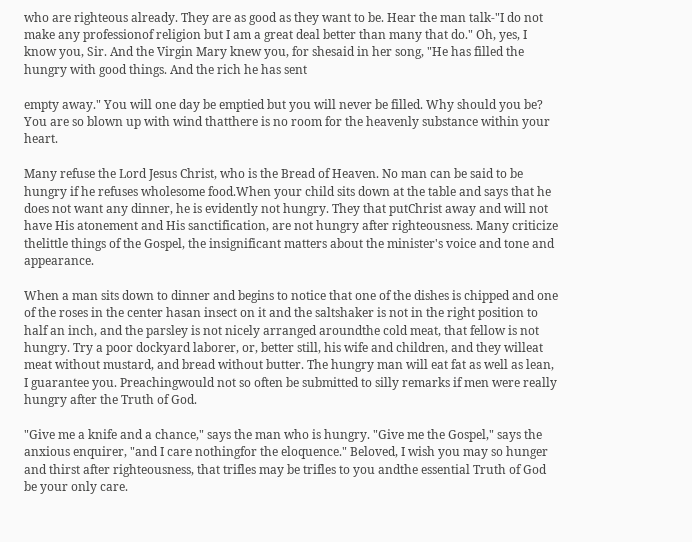who are righteous already. They are as good as they want to be. Hear the man talk-"I do not make any professionof religion but I am a great deal better than many that do." Oh, yes, I know you, Sir. And the Virgin Mary knew you, for shesaid in her song, "He has filled the hungry with good things. And the rich he has sent

empty away." You will one day be emptied but you will never be filled. Why should you be? You are so blown up with wind thatthere is no room for the heavenly substance within your heart.

Many refuse the Lord Jesus Christ, who is the Bread of Heaven. No man can be said to be hungry if he refuses wholesome food.When your child sits down at the table and says that he does not want any dinner, he is evidently not hungry. They that putChrist away and will not have His atonement and His sanctification, are not hungry after righteousness. Many criticize thelittle things of the Gospel, the insignificant matters about the minister's voice and tone and appearance.

When a man sits down to dinner and begins to notice that one of the dishes is chipped and one of the roses in the center hasan insect on it and the saltshaker is not in the right position to half an inch, and the parsley is not nicely arranged aroundthe cold meat, that fellow is not hungry. Try a poor dockyard laborer, or, better still, his wife and children, and they willeat meat without mustard, and bread without butter. The hungry man will eat fat as well as lean, I guarantee you. Preachingwould not so often be submitted to silly remarks if men were really hungry after the Truth of God.

"Give me a knife and a chance," says the man who is hungry. "Give me the Gospel," says the anxious enquirer, "and I care nothingfor the eloquence." Beloved, I wish you may so hunger and thirst after righteousness, that trifles may be trifles to you andthe essential Truth of God be your only care.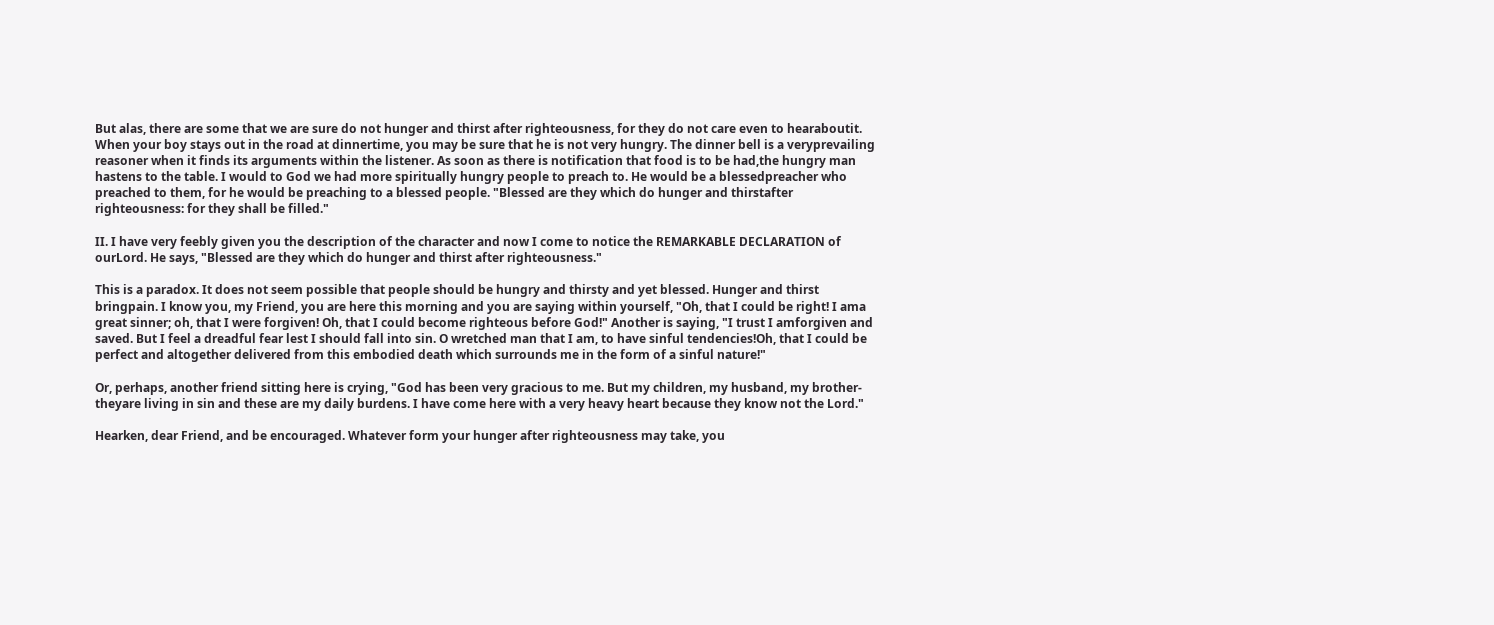But alas, there are some that we are sure do not hunger and thirst after righteousness, for they do not care even to hearaboutit. When your boy stays out in the road at dinnertime, you may be sure that he is not very hungry. The dinner bell is a veryprevailing reasoner when it finds its arguments within the listener. As soon as there is notification that food is to be had,the hungry man hastens to the table. I would to God we had more spiritually hungry people to preach to. He would be a blessedpreacher who preached to them, for he would be preaching to a blessed people. "Blessed are they which do hunger and thirstafter righteousness: for they shall be filled."

II. I have very feebly given you the description of the character and now I come to notice the REMARKABLE DECLARATION of ourLord. He says, "Blessed are they which do hunger and thirst after righteousness."

This is a paradox. It does not seem possible that people should be hungry and thirsty and yet blessed. Hunger and thirst bringpain. I know you, my Friend, you are here this morning and you are saying within yourself, "Oh, that I could be right! I ama great sinner; oh, that I were forgiven! Oh, that I could become righteous before God!" Another is saying, "I trust I amforgiven and saved. But I feel a dreadful fear lest I should fall into sin. O wretched man that I am, to have sinful tendencies!Oh, that I could be perfect and altogether delivered from this embodied death which surrounds me in the form of a sinful nature!"

Or, perhaps, another friend sitting here is crying, "God has been very gracious to me. But my children, my husband, my brother-theyare living in sin and these are my daily burdens. I have come here with a very heavy heart because they know not the Lord."

Hearken, dear Friend, and be encouraged. Whatever form your hunger after righteousness may take, you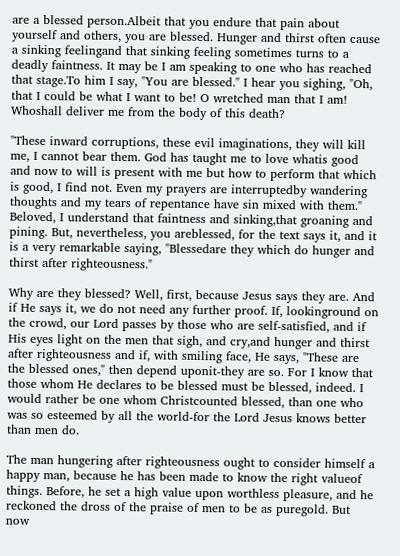are a blessed person.Albeit that you endure that pain about yourself and others, you are blessed. Hunger and thirst often cause a sinking feelingand that sinking feeling sometimes turns to a deadly faintness. It may be I am speaking to one who has reached that stage.To him I say, "You are blessed." I hear you sighing, "Oh, that I could be what I want to be! O wretched man that I am! Whoshall deliver me from the body of this death?

"These inward corruptions, these evil imaginations, they will kill me, I cannot bear them. God has taught me to love whatis good and now to will is present with me but how to perform that which is good, I find not. Even my prayers are interruptedby wandering thoughts and my tears of repentance have sin mixed with them." Beloved, I understand that faintness and sinking,that groaning and pining. But, nevertheless, you areblessed, for the text says it, and it is a very remarkable saying, "Blessedare they which do hunger and thirst after righteousness."

Why are they blessed? Well, first, because Jesus says they are. And if He says it, we do not need any further proof. If, lookinground on the crowd, our Lord passes by those who are self-satisfied, and if His eyes light on the men that sigh, and cry,and hunger and thirst after righteousness and if, with smiling face, He says, "These are the blessed ones," then depend uponit-they are so. For I know that those whom He declares to be blessed must be blessed, indeed. I would rather be one whom Christcounted blessed, than one who was so esteemed by all the world-for the Lord Jesus knows better than men do.

The man hungering after righteousness ought to consider himself a happy man, because he has been made to know the right valueof things. Before, he set a high value upon worthless pleasure, and he reckoned the dross of the praise of men to be as puregold. But now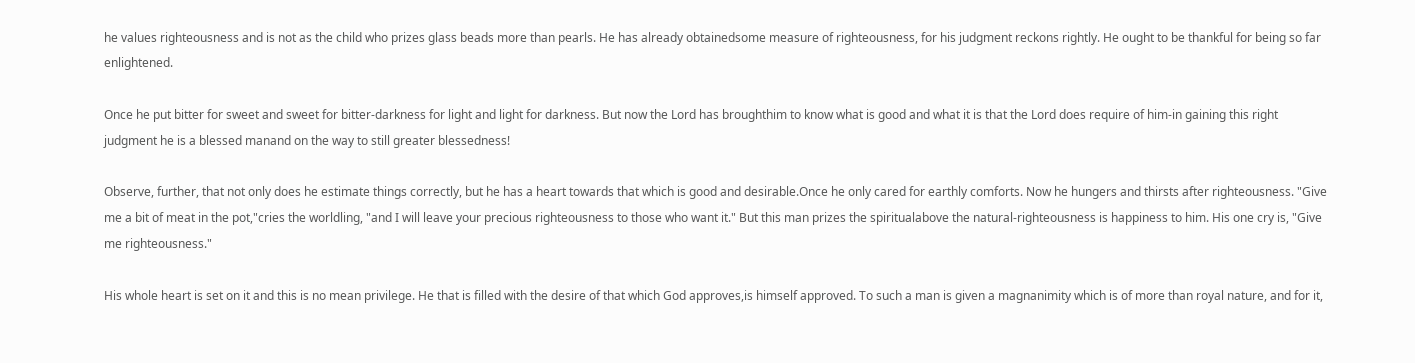he values righteousness and is not as the child who prizes glass beads more than pearls. He has already obtainedsome measure of righteousness, for his judgment reckons rightly. He ought to be thankful for being so far enlightened.

Once he put bitter for sweet and sweet for bitter-darkness for light and light for darkness. But now the Lord has broughthim to know what is good and what it is that the Lord does require of him-in gaining this right judgment he is a blessed manand on the way to still greater blessedness!

Observe, further, that not only does he estimate things correctly, but he has a heart towards that which is good and desirable.Once he only cared for earthly comforts. Now he hungers and thirsts after righteousness. "Give me a bit of meat in the pot,"cries the worldling, "and I will leave your precious righteousness to those who want it." But this man prizes the spiritualabove the natural-righteousness is happiness to him. His one cry is, "Give me righteousness."

His whole heart is set on it and this is no mean privilege. He that is filled with the desire of that which God approves,is himself approved. To such a man is given a magnanimity which is of more than royal nature, and for it,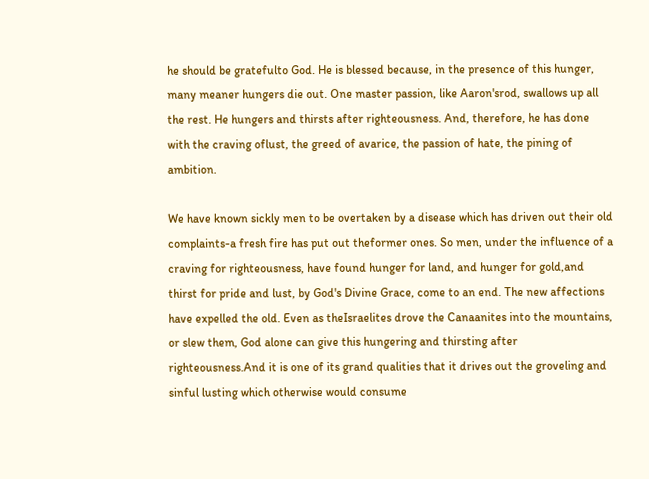he should be gratefulto God. He is blessed because, in the presence of this hunger, many meaner hungers die out. One master passion, like Aaron'srod, swallows up all the rest. He hungers and thirsts after righteousness. And, therefore, he has done with the craving oflust, the greed of avarice, the passion of hate, the pining of ambition.

We have known sickly men to be overtaken by a disease which has driven out their old complaints-a fresh fire has put out theformer ones. So men, under the influence of a craving for righteousness, have found hunger for land, and hunger for gold,and thirst for pride and lust, by God's Divine Grace, come to an end. The new affections have expelled the old. Even as theIsraelites drove the Canaanites into the mountains, or slew them, God alone can give this hungering and thirsting after righteousness.And it is one of its grand qualities that it drives out the groveling and sinful lusting which otherwise would consume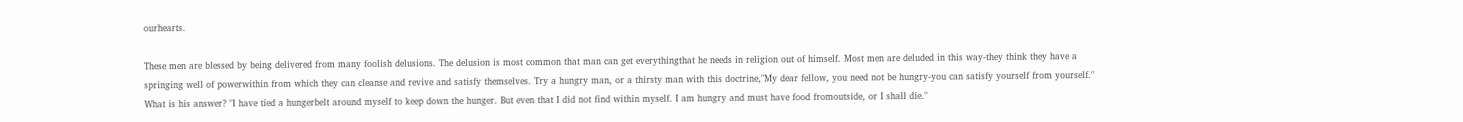ourhearts.

These men are blessed by being delivered from many foolish delusions. The delusion is most common that man can get everythingthat he needs in religion out of himself. Most men are deluded in this way-they think they have a springing well of powerwithin from which they can cleanse and revive and satisfy themselves. Try a hungry man, or a thirsty man with this doctrine,"My dear fellow, you need not be hungry-you can satisfy yourself from yourself." What is his answer? "I have tied a hungerbelt around myself to keep down the hunger. But even that I did not find within myself. I am hungry and must have food fromoutside, or I shall die."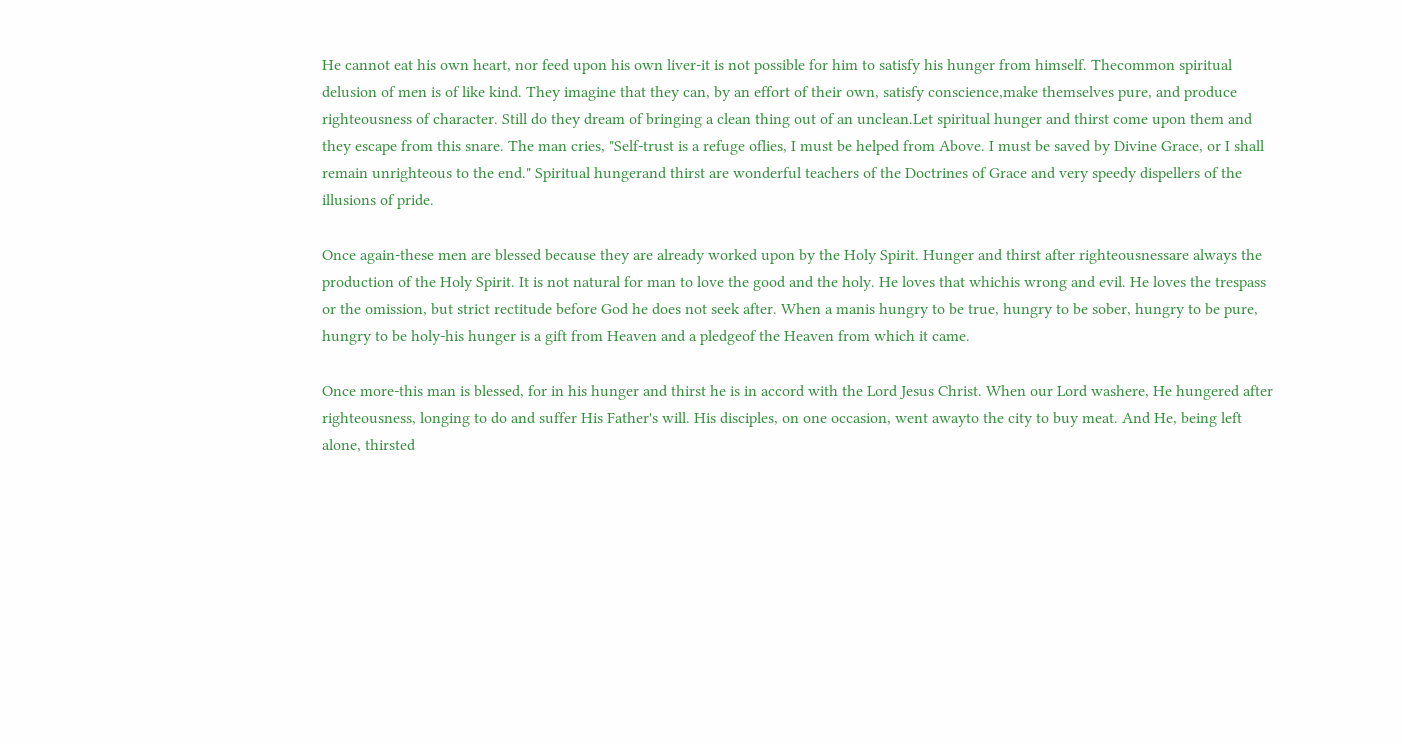He cannot eat his own heart, nor feed upon his own liver-it is not possible for him to satisfy his hunger from himself. Thecommon spiritual delusion of men is of like kind. They imagine that they can, by an effort of their own, satisfy conscience,make themselves pure, and produce righteousness of character. Still do they dream of bringing a clean thing out of an unclean.Let spiritual hunger and thirst come upon them and they escape from this snare. The man cries, "Self-trust is a refuge oflies, I must be helped from Above. I must be saved by Divine Grace, or I shall remain unrighteous to the end." Spiritual hungerand thirst are wonderful teachers of the Doctrines of Grace and very speedy dispellers of the illusions of pride.

Once again-these men are blessed because they are already worked upon by the Holy Spirit. Hunger and thirst after righteousnessare always the production of the Holy Spirit. It is not natural for man to love the good and the holy. He loves that whichis wrong and evil. He loves the trespass or the omission, but strict rectitude before God he does not seek after. When a manis hungry to be true, hungry to be sober, hungry to be pure, hungry to be holy-his hunger is a gift from Heaven and a pledgeof the Heaven from which it came.

Once more-this man is blessed, for in his hunger and thirst he is in accord with the Lord Jesus Christ. When our Lord washere, He hungered after righteousness, longing to do and suffer His Father's will. His disciples, on one occasion, went awayto the city to buy meat. And He, being left alone, thirsted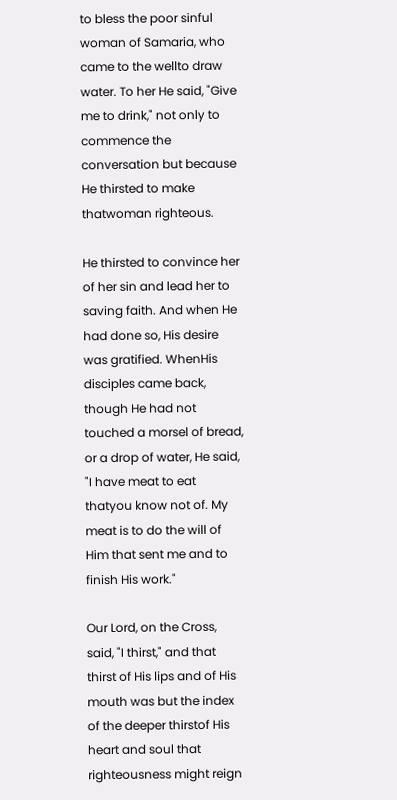to bless the poor sinful woman of Samaria, who came to the wellto draw water. To her He said, "Give me to drink," not only to commence the conversation but because He thirsted to make thatwoman righteous.

He thirsted to convince her of her sin and lead her to saving faith. And when He had done so, His desire was gratified. WhenHis disciples came back, though He had not touched a morsel of bread, or a drop of water, He said, "I have meat to eat thatyou know not of. My meat is to do the will of Him that sent me and to finish His work."

Our Lord, on the Cross, said, "I thirst," and that thirst of His lips and of His mouth was but the index of the deeper thirstof His heart and soul that righteousness might reign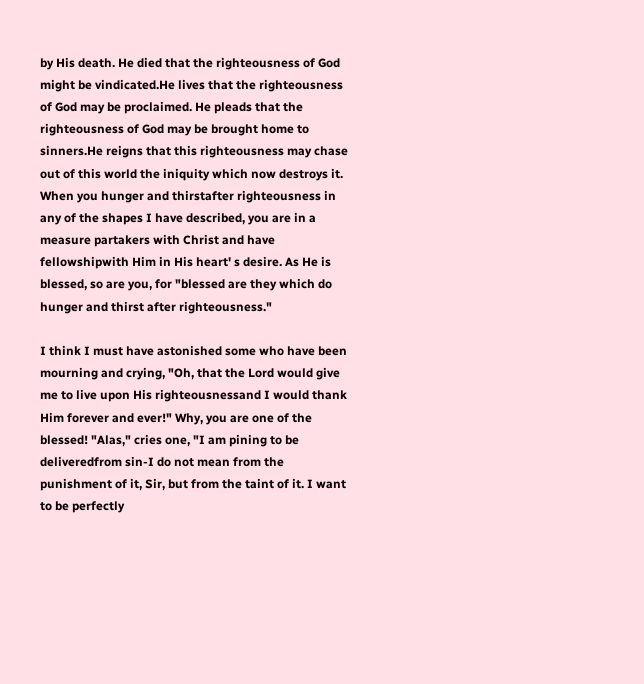by His death. He died that the righteousness of God might be vindicated.He lives that the righteousness of God may be proclaimed. He pleads that the righteousness of God may be brought home to sinners.He reigns that this righteousness may chase out of this world the iniquity which now destroys it. When you hunger and thirstafter righteousness in any of the shapes I have described, you are in a measure partakers with Christ and have fellowshipwith Him in His heart' s desire. As He is blessed, so are you, for "blessed are they which do hunger and thirst after righteousness."

I think I must have astonished some who have been mourning and crying, "Oh, that the Lord would give me to live upon His righteousnessand I would thank Him forever and ever!" Why, you are one of the blessed! "Alas," cries one, "I am pining to be deliveredfrom sin-I do not mean from the punishment of it, Sir, but from the taint of it. I want to be perfectly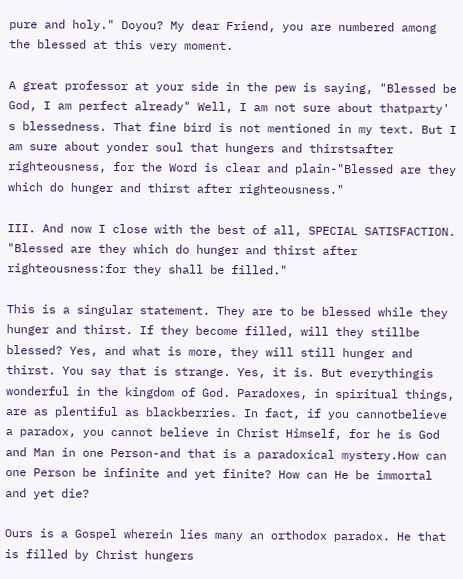pure and holy." Doyou? My dear Friend, you are numbered among the blessed at this very moment.

A great professor at your side in the pew is saying, "Blessed be God, I am perfect already" Well, I am not sure about thatparty' s blessedness. That fine bird is not mentioned in my text. But I am sure about yonder soul that hungers and thirstsafter righteousness, for the Word is clear and plain-"Blessed are they which do hunger and thirst after righteousness."

III. And now I close with the best of all, SPECIAL SATISFACTION. "Blessed are they which do hunger and thirst after righteousness:for they shall be filled."

This is a singular statement. They are to be blessed while they hunger and thirst. If they become filled, will they stillbe blessed? Yes, and what is more, they will still hunger and thirst. You say that is strange. Yes, it is. But everythingis wonderful in the kingdom of God. Paradoxes, in spiritual things, are as plentiful as blackberries. In fact, if you cannotbelieve a paradox, you cannot believe in Christ Himself, for he is God and Man in one Person-and that is a paradoxical mystery.How can one Person be infinite and yet finite? How can He be immortal and yet die?

Ours is a Gospel wherein lies many an orthodox paradox. He that is filled by Christ hungers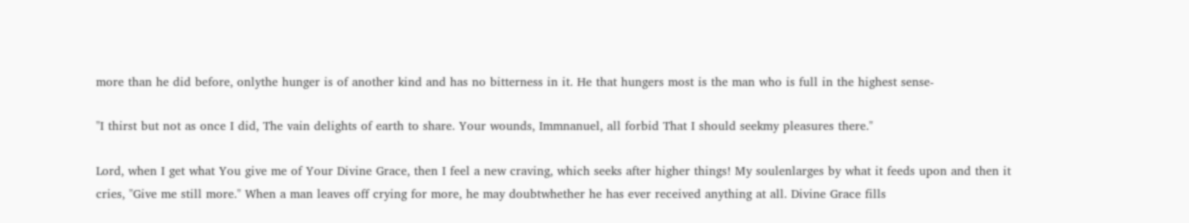more than he did before, onlythe hunger is of another kind and has no bitterness in it. He that hungers most is the man who is full in the highest sense-

"I thirst but not as once I did, The vain delights of earth to share. Your wounds, Immnanuel, all forbid That I should seekmy pleasures there."

Lord, when I get what You give me of Your Divine Grace, then I feel a new craving, which seeks after higher things! My soulenlarges by what it feeds upon and then it cries, "Give me still more." When a man leaves off crying for more, he may doubtwhether he has ever received anything at all. Divine Grace fills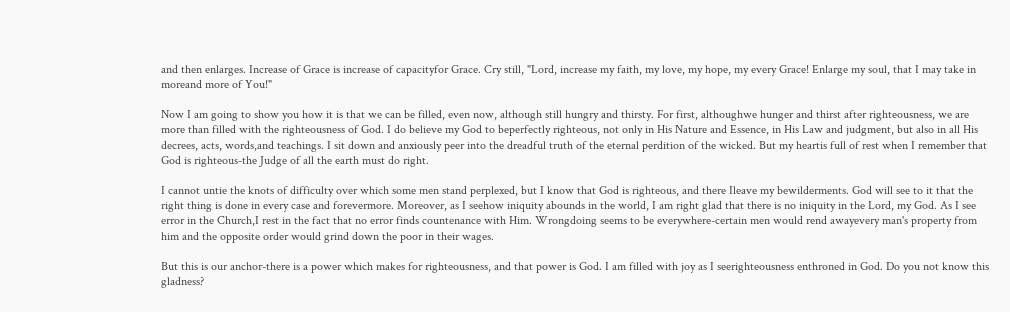and then enlarges. Increase of Grace is increase of capacityfor Grace. Cry still, "Lord, increase my faith, my love, my hope, my every Grace! Enlarge my soul, that I may take in moreand more of You!"

Now I am going to show you how it is that we can be filled, even now, although still hungry and thirsty. For first, althoughwe hunger and thirst after righteousness, we are more than filled with the righteousness of God. I do believe my God to beperfectly righteous, not only in His Nature and Essence, in His Law and judgment, but also in all His decrees, acts, words,and teachings. I sit down and anxiously peer into the dreadful truth of the eternal perdition of the wicked. But my heartis full of rest when I remember that God is righteous-the Judge of all the earth must do right.

I cannot untie the knots of difficulty over which some men stand perplexed, but I know that God is righteous, and there Ileave my bewilderments. God will see to it that the right thing is done in every case and forevermore. Moreover, as I seehow iniquity abounds in the world, I am right glad that there is no iniquity in the Lord, my God. As I see error in the Church,I rest in the fact that no error finds countenance with Him. Wrongdoing seems to be everywhere-certain men would rend awayevery man's property from him and the opposite order would grind down the poor in their wages.

But this is our anchor-there is a power which makes for righteousness, and that power is God. I am filled with joy as I seerighteousness enthroned in God. Do you not know this gladness?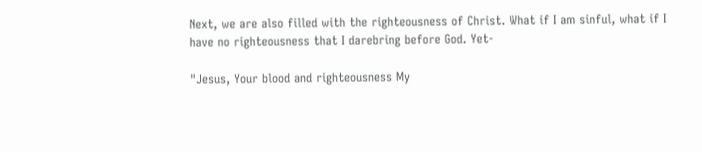Next, we are also filled with the righteousness of Christ. What if I am sinful, what if I have no righteousness that I darebring before God. Yet-

"Jesus, Your blood and righteousness My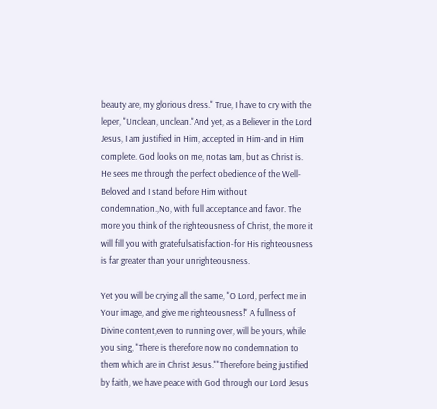beauty are, my glorious dress." True, I have to cry with the leper, "Unclean, unclean."And yet, as a Believer in the Lord Jesus, I am justified in Him, accepted in Him-and in Him complete. God looks on me, notas Iam, but as Christ is. He sees me through the perfect obedience of the Well-Beloved and I stand before Him without condemnation.,No, with full acceptance and favor. The more you think of the righteousness of Christ, the more it will fill you with gratefulsatisfaction-for His righteousness is far greater than your unrighteousness.

Yet you will be crying all the same, "O Lord, perfect me in Your image, and give me righteousness!" A fullness of Divine content,even to running over, will be yours, while you sing, "There is therefore now no condemnation to them which are in Christ Jesus.""Therefore being justified by faith, we have peace with God through our Lord Jesus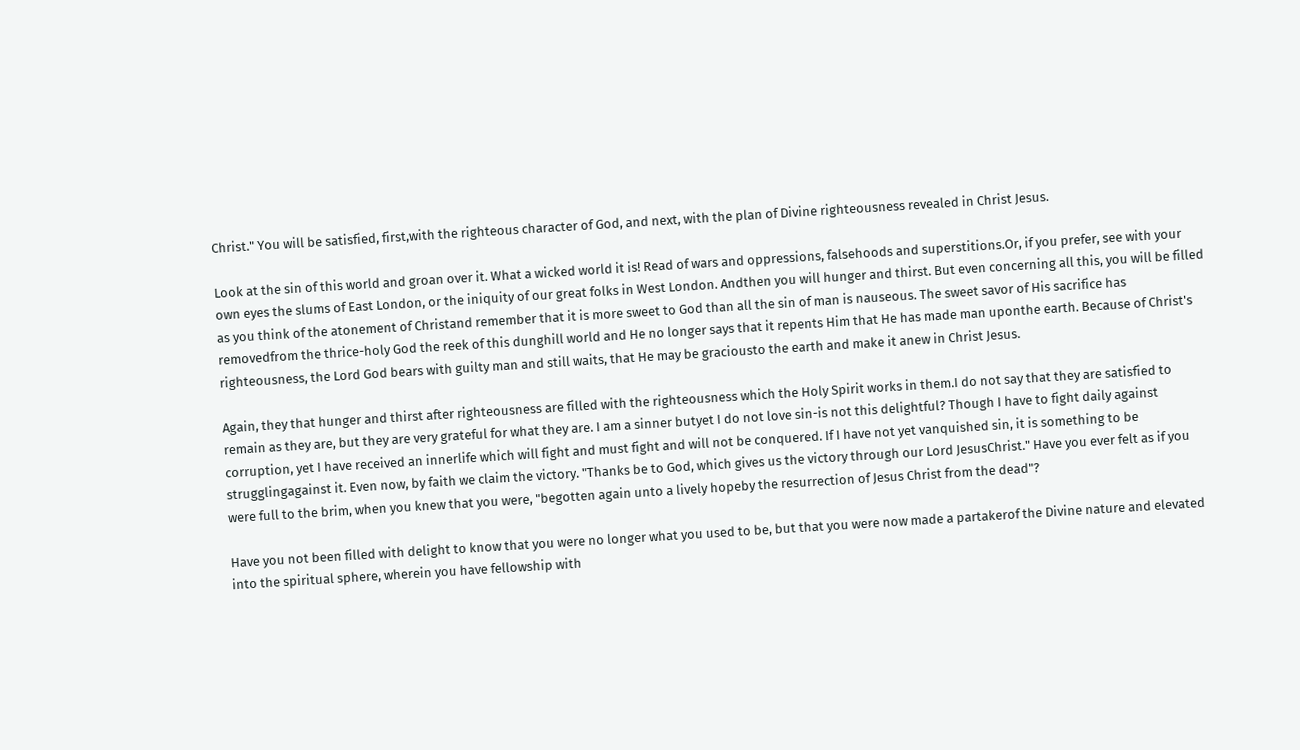Christ." You will be satisfied, first,with the righteous character of God, and next, with the plan of Divine righteousness revealed in Christ Jesus.

Look at the sin of this world and groan over it. What a wicked world it is! Read of wars and oppressions, falsehoods and superstitions.Or, if you prefer, see with your own eyes the slums of East London, or the iniquity of our great folks in West London. Andthen you will hunger and thirst. But even concerning all this, you will be filled as you think of the atonement of Christand remember that it is more sweet to God than all the sin of man is nauseous. The sweet savor of His sacrifice has removedfrom the thrice-holy God the reek of this dunghill world and He no longer says that it repents Him that He has made man uponthe earth. Because of Christ's righteousness, the Lord God bears with guilty man and still waits, that He may be graciousto the earth and make it anew in Christ Jesus.

Again, they that hunger and thirst after righteousness are filled with the righteousness which the Holy Spirit works in them.I do not say that they are satisfied to remain as they are, but they are very grateful for what they are. I am a sinner butyet I do not love sin-is not this delightful? Though I have to fight daily against corruption, yet I have received an innerlife which will fight and must fight and will not be conquered. If I have not yet vanquished sin, it is something to be strugglingagainst it. Even now, by faith we claim the victory. "Thanks be to God, which gives us the victory through our Lord JesusChrist." Have you ever felt as if you were full to the brim, when you knew that you were, "begotten again unto a lively hopeby the resurrection of Jesus Christ from the dead"?

Have you not been filled with delight to know that you were no longer what you used to be, but that you were now made a partakerof the Divine nature and elevated into the spiritual sphere, wherein you have fellowship with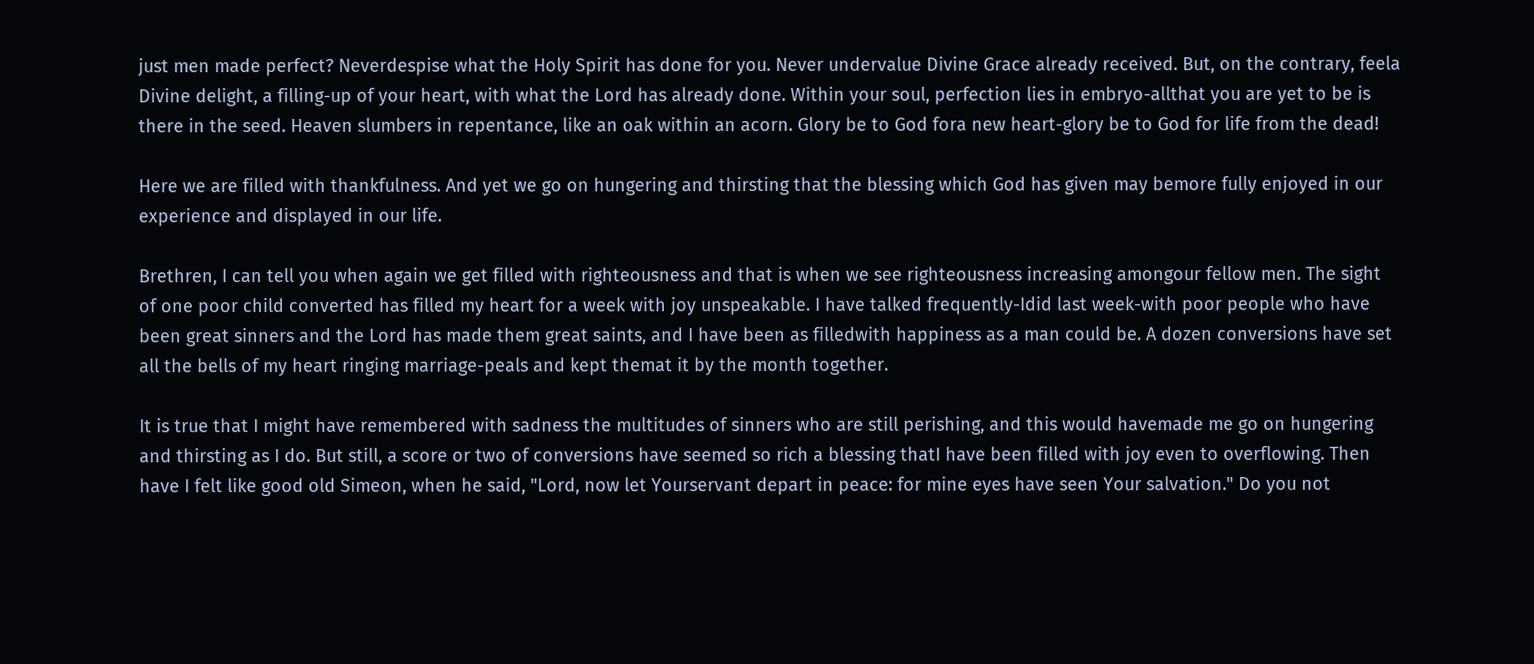just men made perfect? Neverdespise what the Holy Spirit has done for you. Never undervalue Divine Grace already received. But, on the contrary, feela Divine delight, a filling-up of your heart, with what the Lord has already done. Within your soul, perfection lies in embryo-allthat you are yet to be is there in the seed. Heaven slumbers in repentance, like an oak within an acorn. Glory be to God fora new heart-glory be to God for life from the dead!

Here we are filled with thankfulness. And yet we go on hungering and thirsting that the blessing which God has given may bemore fully enjoyed in our experience and displayed in our life.

Brethren, I can tell you when again we get filled with righteousness and that is when we see righteousness increasing amongour fellow men. The sight of one poor child converted has filled my heart for a week with joy unspeakable. I have talked frequently-Idid last week-with poor people who have been great sinners and the Lord has made them great saints, and I have been as filledwith happiness as a man could be. A dozen conversions have set all the bells of my heart ringing marriage-peals and kept themat it by the month together.

It is true that I might have remembered with sadness the multitudes of sinners who are still perishing, and this would havemade me go on hungering and thirsting as I do. But still, a score or two of conversions have seemed so rich a blessing thatI have been filled with joy even to overflowing. Then have I felt like good old Simeon, when he said, "Lord, now let Yourservant depart in peace: for mine eyes have seen Your salvation." Do you not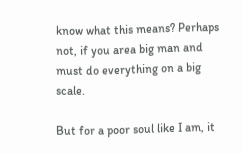know what this means? Perhaps not, if you area big man and must do everything on a big scale.

But for a poor soul like I am, it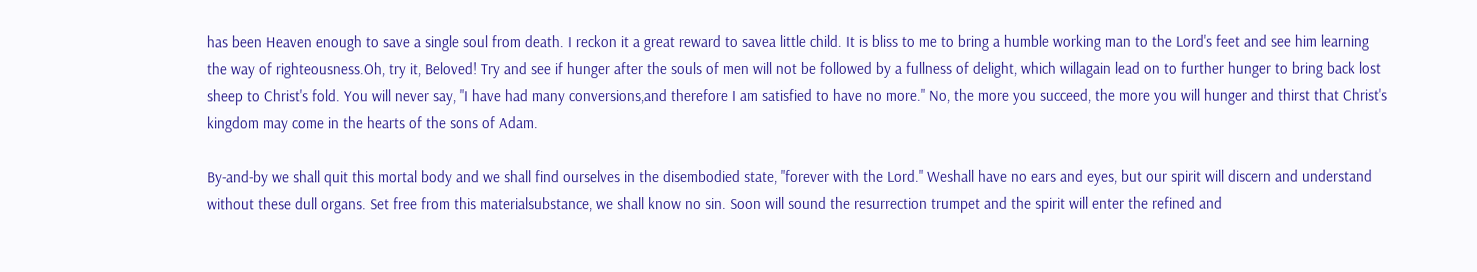has been Heaven enough to save a single soul from death. I reckon it a great reward to savea little child. It is bliss to me to bring a humble working man to the Lord's feet and see him learning the way of righteousness.Oh, try it, Beloved! Try and see if hunger after the souls of men will not be followed by a fullness of delight, which willagain lead on to further hunger to bring back lost sheep to Christ's fold. You will never say, "I have had many conversions,and therefore I am satisfied to have no more." No, the more you succeed, the more you will hunger and thirst that Christ's kingdom may come in the hearts of the sons of Adam.

By-and-by we shall quit this mortal body and we shall find ourselves in the disembodied state, "forever with the Lord." Weshall have no ears and eyes, but our spirit will discern and understand without these dull organs. Set free from this materialsubstance, we shall know no sin. Soon will sound the resurrection trumpet and the spirit will enter the refined and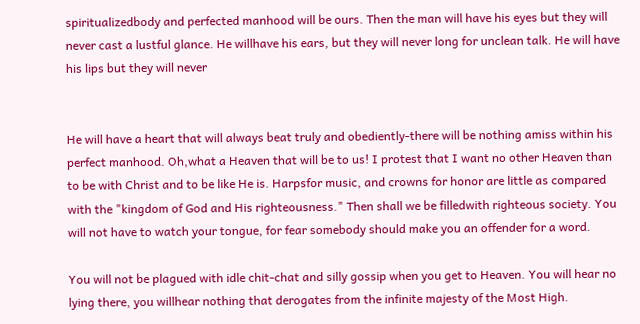spiritualizedbody and perfected manhood will be ours. Then the man will have his eyes but they will never cast a lustful glance. He willhave his ears, but they will never long for unclean talk. He will have his lips but they will never


He will have a heart that will always beat truly and obediently-there will be nothing amiss within his perfect manhood. Oh,what a Heaven that will be to us! I protest that I want no other Heaven than to be with Christ and to be like He is. Harpsfor music, and crowns for honor are little as compared with the "kingdom of God and His righteousness." Then shall we be filledwith righteous society. You will not have to watch your tongue, for fear somebody should make you an offender for a word.

You will not be plagued with idle chit-chat and silly gossip when you get to Heaven. You will hear no lying there, you willhear nothing that derogates from the infinite majesty of the Most High.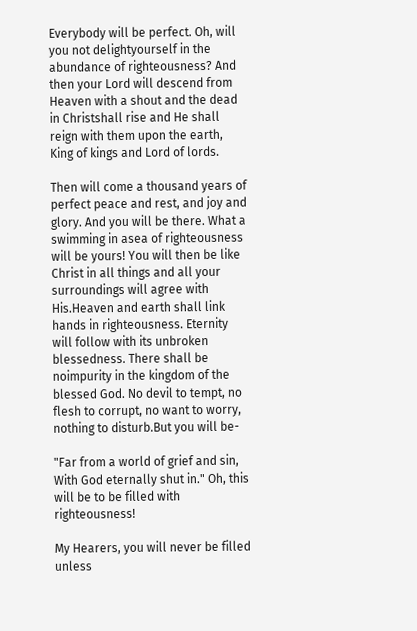Everybody will be perfect. Oh, will you not delightyourself in the abundance of righteousness? And then your Lord will descend from Heaven with a shout and the dead in Christshall rise and He shall reign with them upon the earth, King of kings and Lord of lords.

Then will come a thousand years of perfect peace and rest, and joy and glory. And you will be there. What a swimming in asea of righteousness will be yours! You will then be like Christ in all things and all your surroundings will agree with His.Heaven and earth shall link hands in righteousness. Eternity will follow with its unbroken blessedness. There shall be noimpurity in the kingdom of the blessed God. No devil to tempt, no flesh to corrupt, no want to worry, nothing to disturb.But you will be-

"Far from a world of grief and sin, With God eternally shut in." Oh, this will be to be filled with righteousness!

My Hearers, you will never be filled unless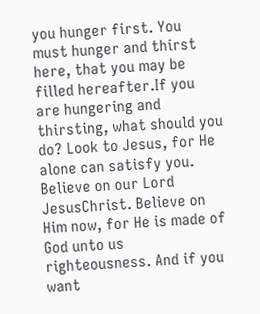you hunger first. You must hunger and thirst here, that you may be filled hereafter.If you are hungering and thirsting, what should you do? Look to Jesus, for He alone can satisfy you. Believe on our Lord JesusChrist. Believe on Him now, for He is made of God unto us righteousness. And if you want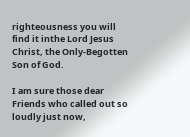righteousness you will find it inthe Lord Jesus Christ, the Only-Begotten Son of God.

I am sure those dear Friends who called out so loudly just now,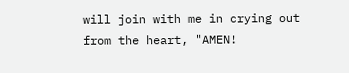will join with me in crying out from the heart, "AMEN!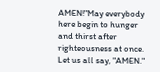AMEN!"May everybody here begin to hunger and thirst after righteousness at once. Let us all say, "AMEN."